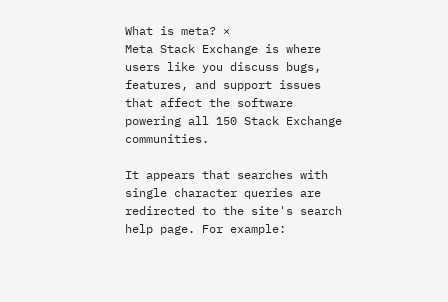What is meta? ×
Meta Stack Exchange is where users like you discuss bugs, features, and support issues that affect the software powering all 150 Stack Exchange communities.

It appears that searches with single character queries are redirected to the site's search help page. For example: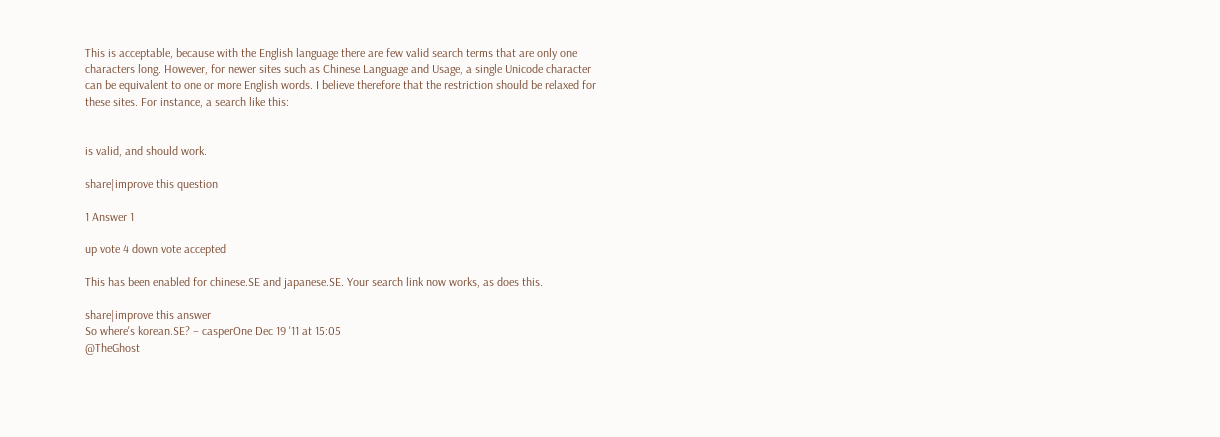This is acceptable, because with the English language there are few valid search terms that are only one characters long. However, for newer sites such as Chinese Language and Usage, a single Unicode character can be equivalent to one or more English words. I believe therefore that the restriction should be relaxed for these sites. For instance, a search like this:


is valid, and should work.

share|improve this question

1 Answer 1

up vote 4 down vote accepted

This has been enabled for chinese.SE and japanese.SE. Your search link now works, as does this.

share|improve this answer
So where's korean.SE? – casperOne Dec 19 '11 at 15:05
@TheGhost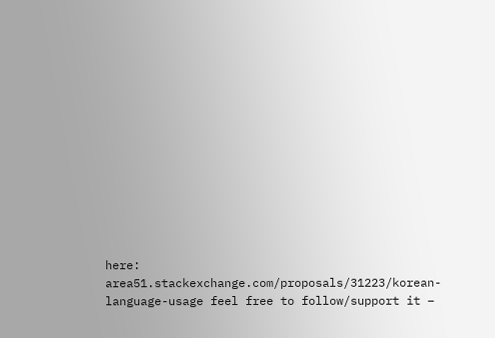here: area51.stackexchange.com/proposals/31223/korean-language-usage feel free to follow/support it –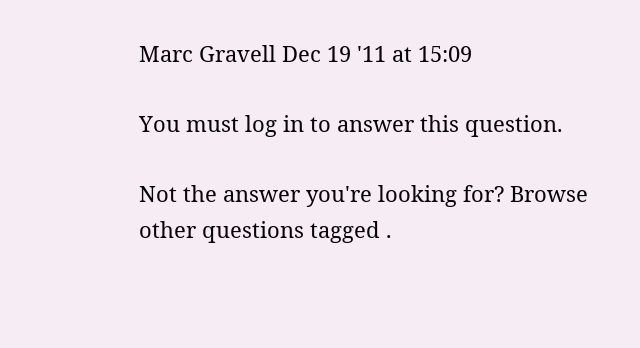Marc Gravell Dec 19 '11 at 15:09

You must log in to answer this question.

Not the answer you're looking for? Browse other questions tagged .